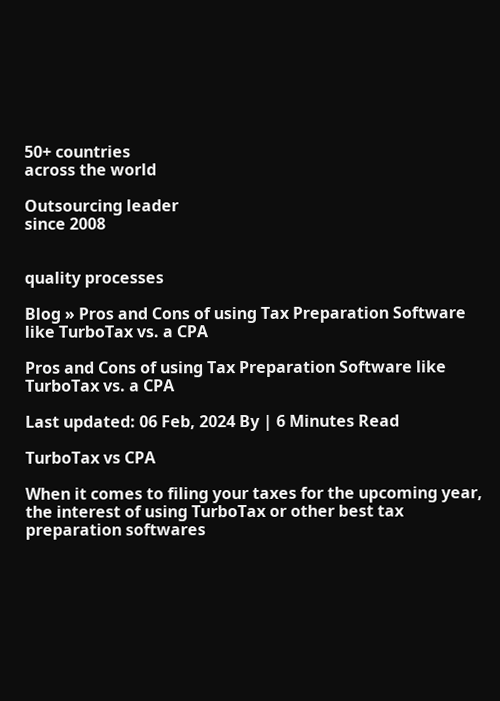50+ countries
across the world

Outsourcing leader
since 2008


quality processes

Blog » Pros and Cons of using Tax Preparation Software like TurboTax vs. a CPA

Pros and Cons of using Tax Preparation Software like TurboTax vs. a CPA

Last updated: 06 Feb, 2024 By | 6 Minutes Read

TurboTax vs CPA

When it comes to filing your taxes for the upcoming year, the interest of using TurboTax or other best tax preparation softwares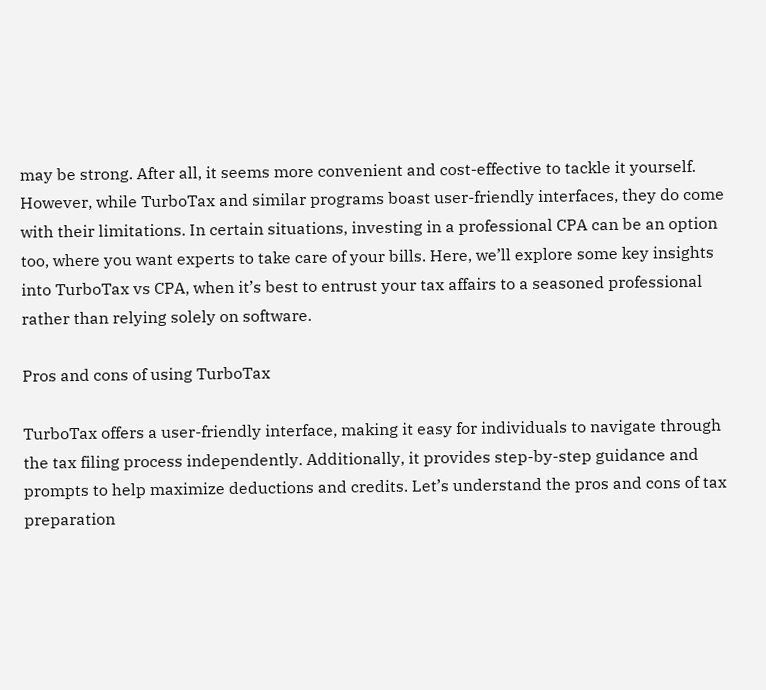may be strong. After all, it seems more convenient and cost-effective to tackle it yourself. However, while TurboTax and similar programs boast user-friendly interfaces, they do come with their limitations. In certain situations, investing in a professional CPA can be an option too, where you want experts to take care of your bills. Here, we’ll explore some key insights into TurboTax vs CPA, when it’s best to entrust your tax affairs to a seasoned professional rather than relying solely on software.

Pros and cons of using TurboTax

TurboTax offers a user-friendly interface, making it easy for individuals to navigate through the tax filing process independently. Additionally, it provides step-by-step guidance and prompts to help maximize deductions and credits. Let’s understand the pros and cons of tax preparation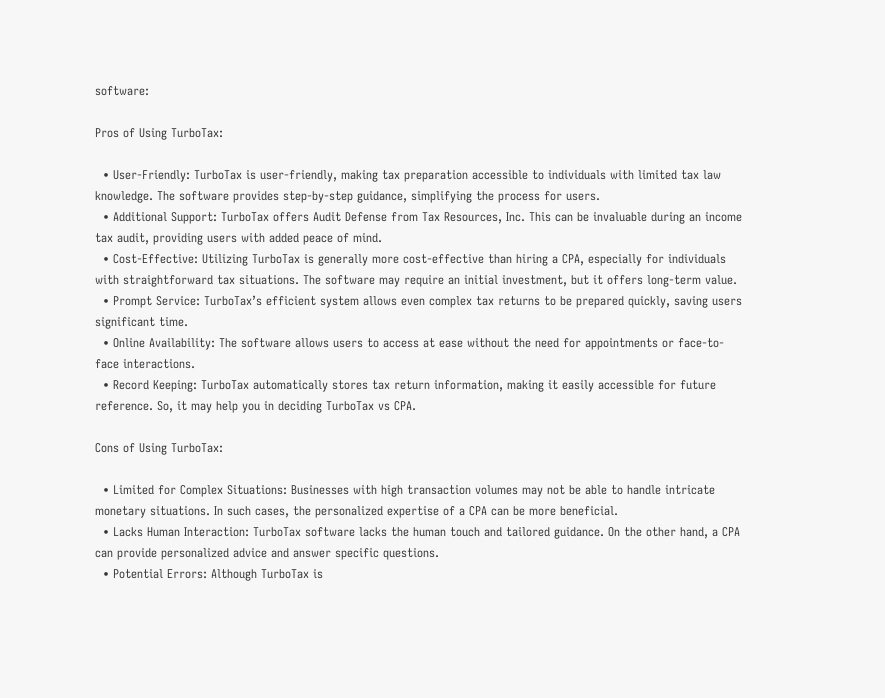software:

Pros of Using TurboTax:

  • User-Friendly: TurboTax is user-friendly, making tax preparation accessible to individuals with limited tax law knowledge. The software provides step-by-step guidance, simplifying the process for users.
  • Additional Support: TurboTax offers Audit Defense from Tax Resources, Inc. This can be invaluable during an income tax audit, providing users with added peace of mind.
  • Cost-Effective: Utilizing TurboTax is generally more cost-effective than hiring a CPA, especially for individuals with straightforward tax situations. The software may require an initial investment, but it offers long-term value.
  • Prompt Service: TurboTax’s efficient system allows even complex tax returns to be prepared quickly, saving users significant time.
  • Online Availability: The software allows users to access at ease without the need for appointments or face-to-face interactions.
  • Record Keeping: TurboTax automatically stores tax return information, making it easily accessible for future reference. So, it may help you in deciding TurboTax vs CPA.

Cons of Using TurboTax:

  • Limited for Complex Situations: Businesses with high transaction volumes may not be able to handle intricate monetary situations. In such cases, the personalized expertise of a CPA can be more beneficial.
  • Lacks Human Interaction: TurboTax software lacks the human touch and tailored guidance. On the other hand, a CPA can provide personalized advice and answer specific questions.
  • Potential Errors: Although TurboTax is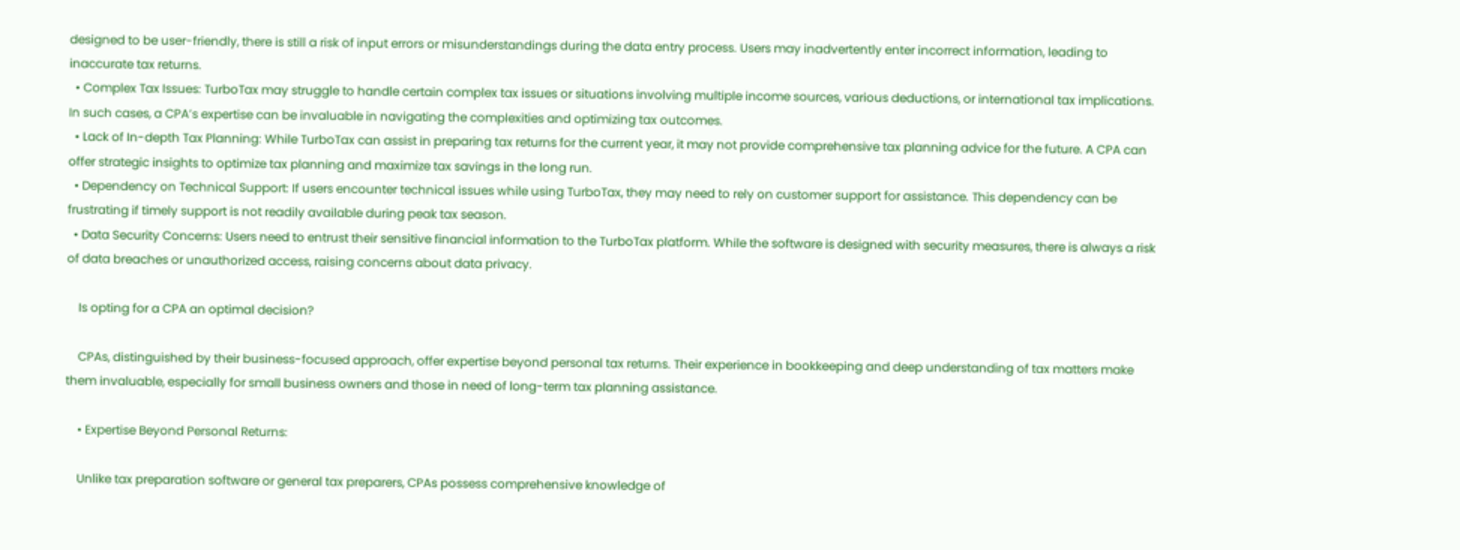designed to be user-friendly, there is still a risk of input errors or misunderstandings during the data entry process. Users may inadvertently enter incorrect information, leading to inaccurate tax returns.
  • Complex Tax Issues: TurboTax may struggle to handle certain complex tax issues or situations involving multiple income sources, various deductions, or international tax implications. In such cases, a CPA’s expertise can be invaluable in navigating the complexities and optimizing tax outcomes.
  • Lack of In-depth Tax Planning: While TurboTax can assist in preparing tax returns for the current year, it may not provide comprehensive tax planning advice for the future. A CPA can offer strategic insights to optimize tax planning and maximize tax savings in the long run.
  • Dependency on Technical Support: If users encounter technical issues while using TurboTax, they may need to rely on customer support for assistance. This dependency can be frustrating if timely support is not readily available during peak tax season.
  • Data Security Concerns: Users need to entrust their sensitive financial information to the TurboTax platform. While the software is designed with security measures, there is always a risk of data breaches or unauthorized access, raising concerns about data privacy.

    Is opting for a CPA an optimal decision?

    CPAs, distinguished by their business-focused approach, offer expertise beyond personal tax returns. Their experience in bookkeeping and deep understanding of tax matters make them invaluable, especially for small business owners and those in need of long-term tax planning assistance.

    • Expertise Beyond Personal Returns:

    Unlike tax preparation software or general tax preparers, CPAs possess comprehensive knowledge of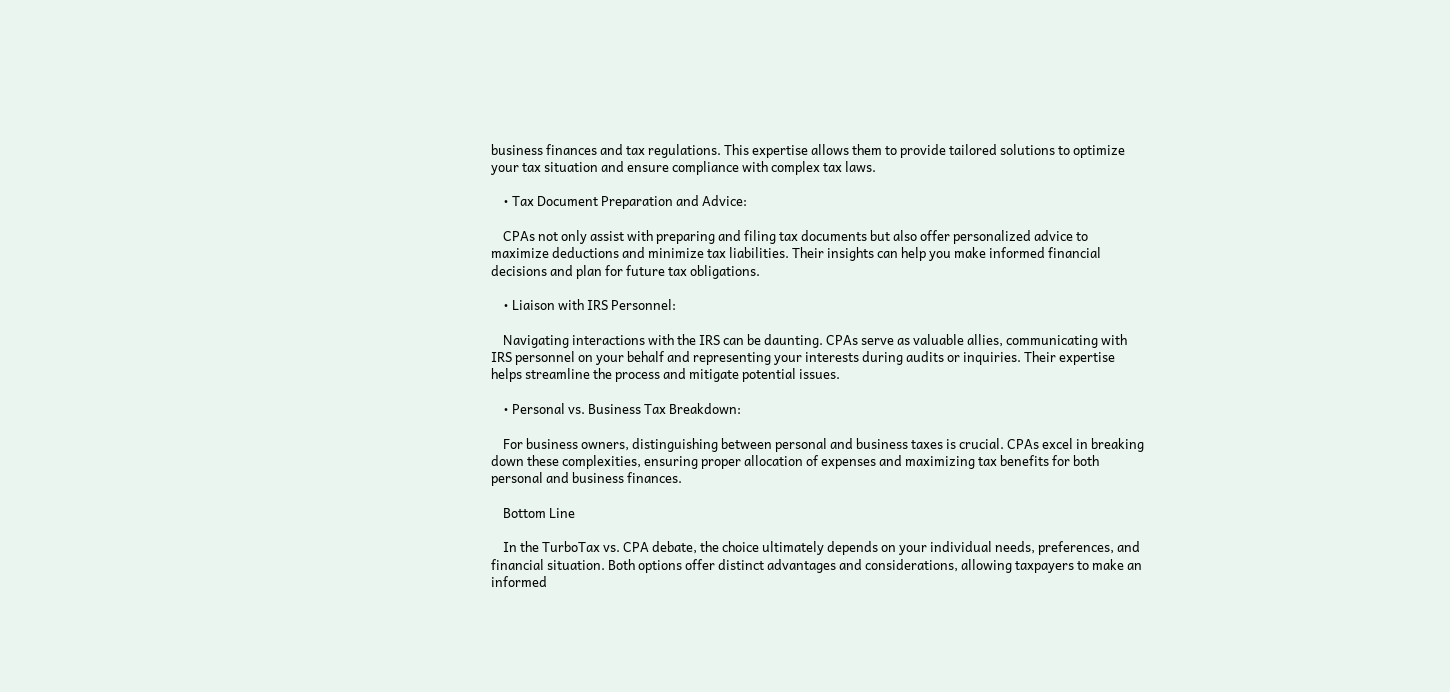business finances and tax regulations. This expertise allows them to provide tailored solutions to optimize your tax situation and ensure compliance with complex tax laws.

    • Tax Document Preparation and Advice:

    CPAs not only assist with preparing and filing tax documents but also offer personalized advice to maximize deductions and minimize tax liabilities. Their insights can help you make informed financial decisions and plan for future tax obligations.

    • Liaison with IRS Personnel:

    Navigating interactions with the IRS can be daunting. CPAs serve as valuable allies, communicating with IRS personnel on your behalf and representing your interests during audits or inquiries. Their expertise helps streamline the process and mitigate potential issues.

    • Personal vs. Business Tax Breakdown:

    For business owners, distinguishing between personal and business taxes is crucial. CPAs excel in breaking down these complexities, ensuring proper allocation of expenses and maximizing tax benefits for both personal and business finances.

    Bottom Line

    In the TurboTax vs. CPA debate, the choice ultimately depends on your individual needs, preferences, and financial situation. Both options offer distinct advantages and considerations, allowing taxpayers to make an informed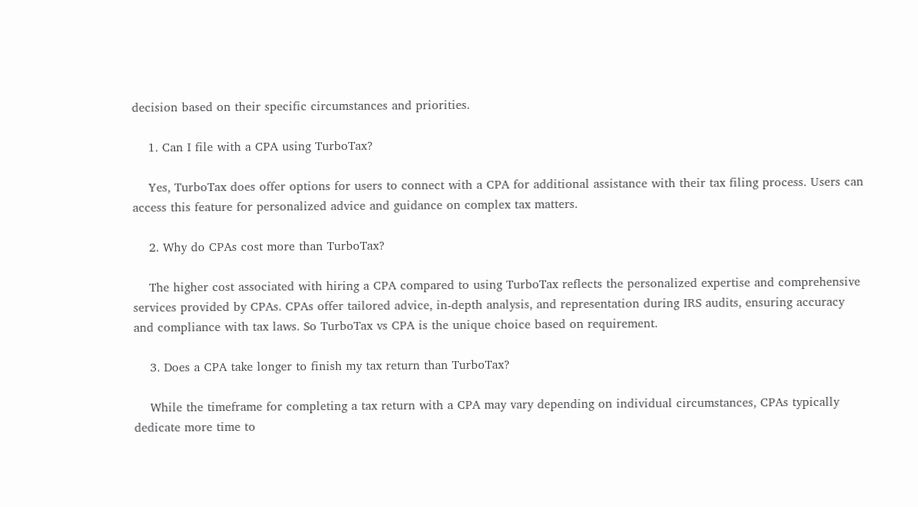decision based on their specific circumstances and priorities.

    1. Can I file with a CPA using TurboTax?

    Yes, TurboTax does offer options for users to connect with a CPA for additional assistance with their tax filing process. Users can access this feature for personalized advice and guidance on complex tax matters.

    2. Why do CPAs cost more than TurboTax?

    The higher cost associated with hiring a CPA compared to using TurboTax reflects the personalized expertise and comprehensive services provided by CPAs. CPAs offer tailored advice, in-depth analysis, and representation during IRS audits, ensuring accuracy and compliance with tax laws. So TurboTax vs CPA is the unique choice based on requirement.

    3. Does a CPA take longer to finish my tax return than TurboTax?

    While the timeframe for completing a tax return with a CPA may vary depending on individual circumstances, CPAs typically dedicate more time to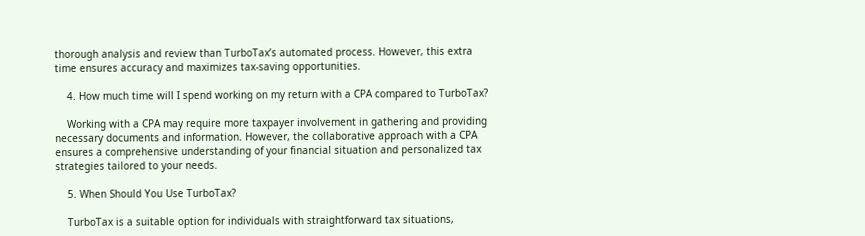thorough analysis and review than TurboTax’s automated process. However, this extra time ensures accuracy and maximizes tax-saving opportunities.

    4. How much time will I spend working on my return with a CPA compared to TurboTax?

    Working with a CPA may require more taxpayer involvement in gathering and providing necessary documents and information. However, the collaborative approach with a CPA ensures a comprehensive understanding of your financial situation and personalized tax strategies tailored to your needs.

    5. When Should You Use TurboTax?

    TurboTax is a suitable option for individuals with straightforward tax situations,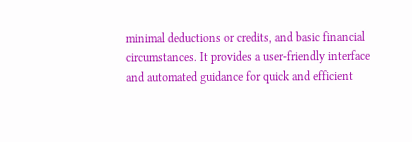minimal deductions or credits, and basic financial circumstances. It provides a user-friendly interface and automated guidance for quick and efficient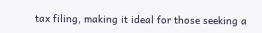tax filing, making it ideal for those seeking a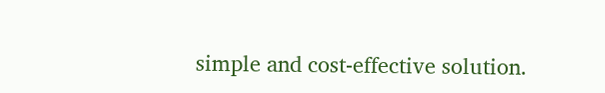simple and cost-effective solution.